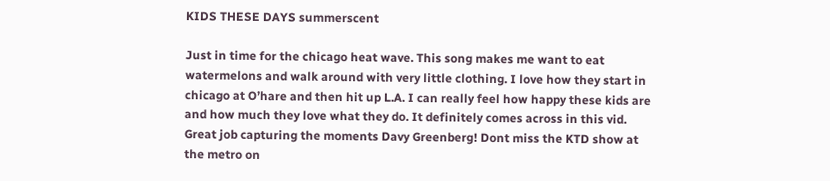KIDS THESE DAYS summerscent

Just in time for the chicago heat wave. This song makes me want to eat watermelons and walk around with very little clothing. I love how they start in chicago at O’hare and then hit up L.A. I can really feel how happy these kids are and how much they love what they do. It definitely comes across in this vid. Great job capturing the moments Davy Greenberg! Dont miss the KTD show at the metro on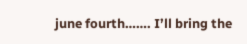june fourth……. I’ll bring the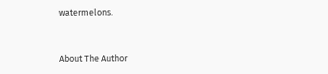watermelons.


About The Author